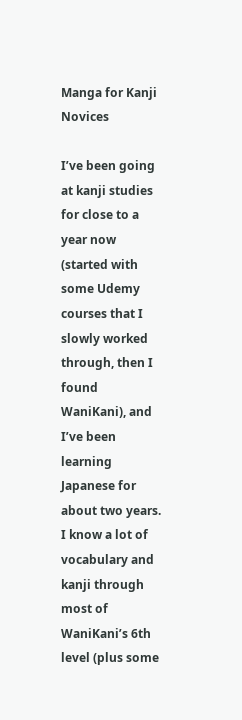Manga for Kanji Novices

I’ve been going at kanji studies for close to a year now (started with some Udemy courses that I slowly worked through, then I found WaniKani), and I’ve been learning Japanese for about two years. I know a lot of vocabulary and kanji through most of WaniKani’s 6th level (plus some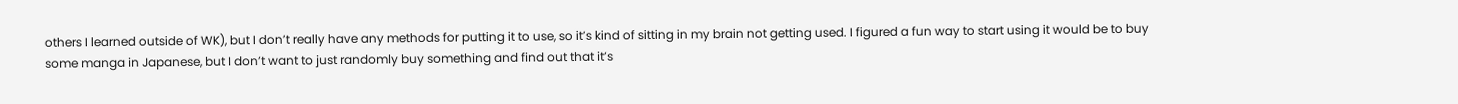others I learned outside of WK), but I don’t really have any methods for putting it to use, so it’s kind of sitting in my brain not getting used. I figured a fun way to start using it would be to buy some manga in Japanese, but I don’t want to just randomly buy something and find out that it’s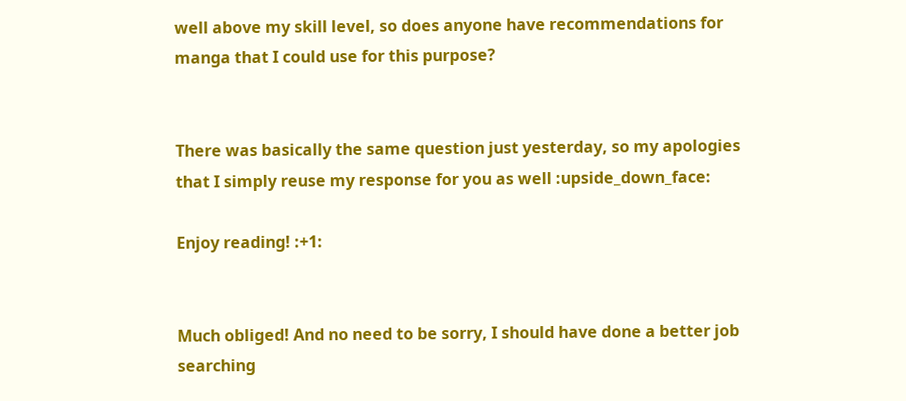well above my skill level, so does anyone have recommendations for manga that I could use for this purpose?


There was basically the same question just yesterday, so my apologies that I simply reuse my response for you as well :upside_down_face:

Enjoy reading! :+1:


Much obliged! And no need to be sorry, I should have done a better job searching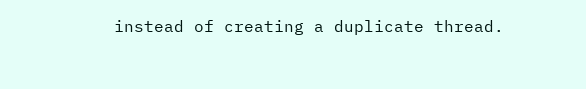instead of creating a duplicate thread.